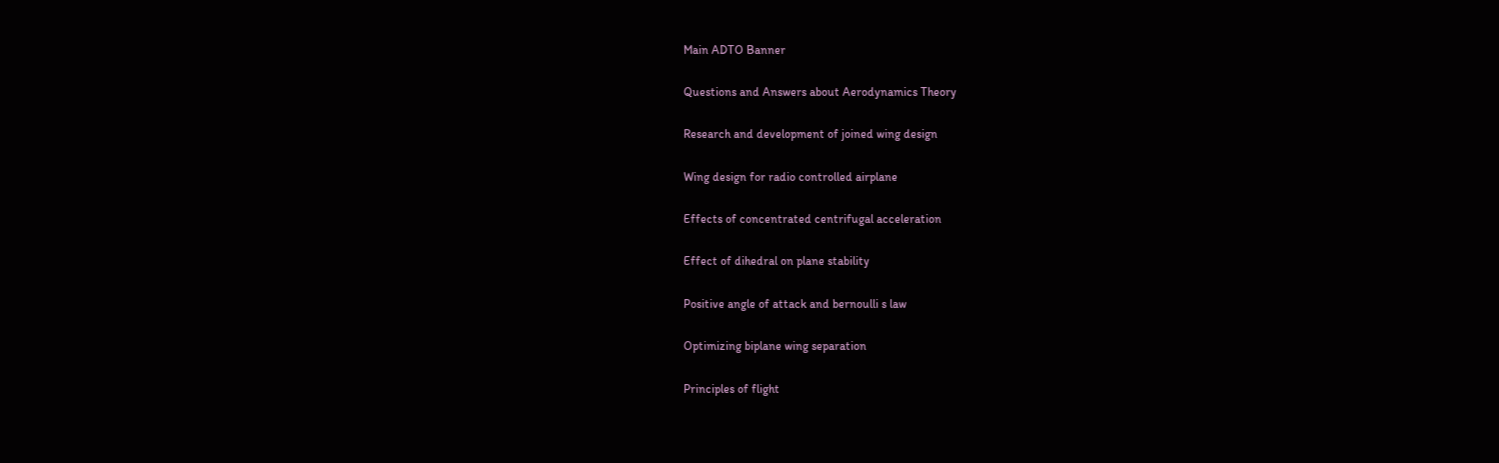Main ADTO Banner

Questions and Answers about Aerodynamics Theory

Research and development of joined wing design

Wing design for radio controlled airplane

Effects of concentrated centrifugal acceleration

Effect of dihedral on plane stability

Positive angle of attack and bernoulli s law

Optimizing biplane wing separation

Principles of flight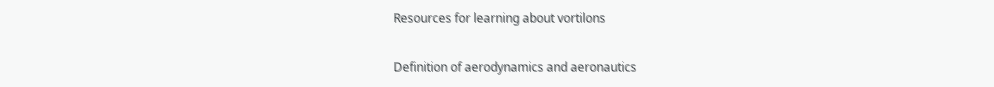Resources for learning about vortilons

Definition of aerodynamics and aeronautics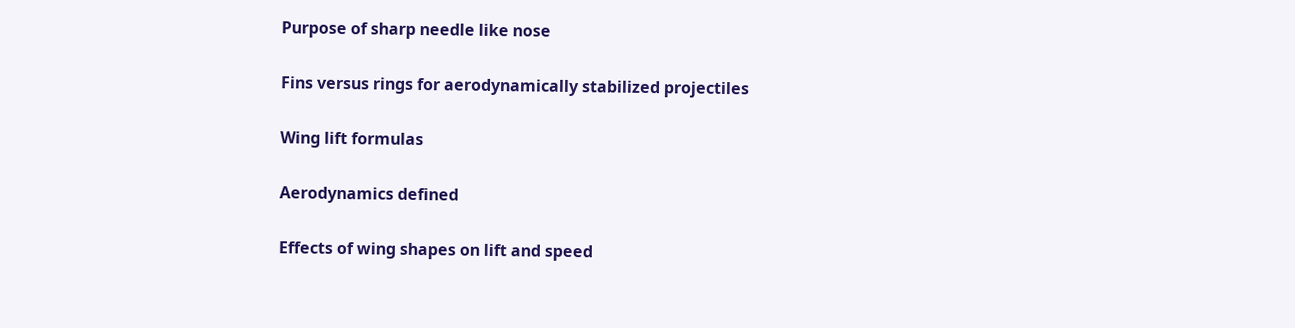Purpose of sharp needle like nose

Fins versus rings for aerodynamically stabilized projectiles

Wing lift formulas

Aerodynamics defined

Effects of wing shapes on lift and speed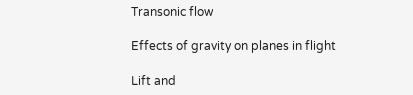Transonic flow

Effects of gravity on planes in flight

Lift and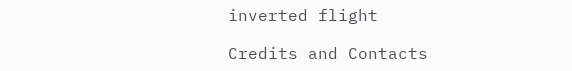inverted flight

Credits and Contacts